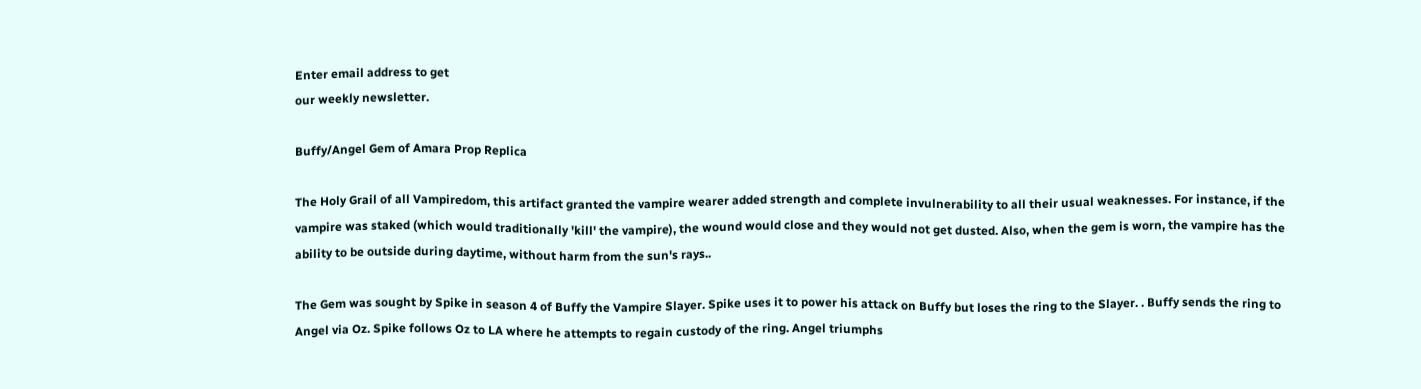Enter email address to get
our weekly newsletter.

Buffy/Angel Gem of Amara Prop Replica

The Holy Grail of all Vampiredom, this artifact granted the vampire wearer added strength and complete invulnerability to all their usual weaknesses. For instance, if the vampire was staked (which would traditionally 'kill' the vampire), the wound would close and they would not get dusted. Also, when the gem is worn, the vampire has the ability to be outside during daytime, without harm from the sun's rays..

The Gem was sought by Spike in season 4 of Buffy the Vampire Slayer. Spike uses it to power his attack on Buffy but loses the ring to the Slayer. . Buffy sends the ring to Angel via Oz. Spike follows Oz to LA where he attempts to regain custody of the ring. Angel triumphs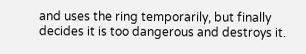and uses the ring temporarily, but finally decides it is too dangerous and destroys it.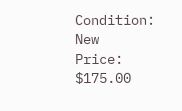Condition: New
Price: $175.00